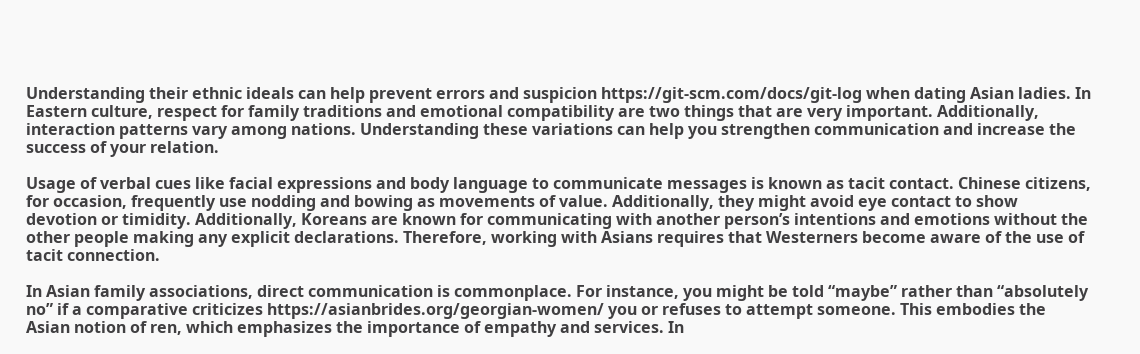Understanding their ethnic ideals can help prevent errors and suspicion https://git-scm.com/docs/git-log when dating Asian ladies. In Eastern culture, respect for family traditions and emotional compatibility are two things that are very important. Additionally, interaction patterns vary among nations. Understanding these variations can help you strengthen communication and increase the success of your relation.

Usage of verbal cues like facial expressions and body language to communicate messages is known as tacit contact. Chinese citizens, for occasion, frequently use nodding and bowing as movements of value. Additionally, they might avoid eye contact to show devotion or timidity. Additionally, Koreans are known for communicating with another person’s intentions and emotions without the other people making any explicit declarations. Therefore, working with Asians requires that Westerners become aware of the use of tacit connection.

In Asian family associations, direct communication is commonplace. For instance, you might be told “maybe” rather than “absolutely no” if a comparative criticizes https://asianbrides.org/georgian-women/ you or refuses to attempt someone. This embodies the Asian notion of ren, which emphasizes the importance of empathy and services. In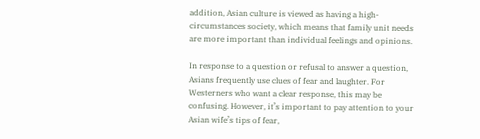addition, Asian culture is viewed as having a high-circumstances society, which means that family unit needs are more important than individual feelings and opinions.

In response to a question or refusal to answer a question, Asians frequently use clues of fear and laughter. For Westerners who want a clear response, this may be confusing. However, it’s important to pay attention to your Asian wife’s tips of fear,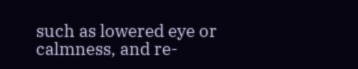such as lowered eye or calmness, and re-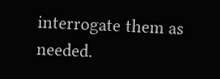interrogate them as needed.